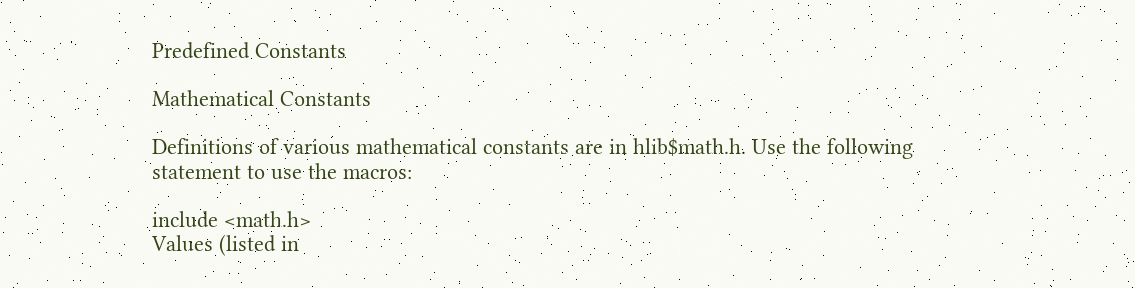Predefined Constants

Mathematical Constants

Definitions of various mathematical constants are in hlib$math.h. Use the following statement to use the macros:

include <math.h>
Values (listed in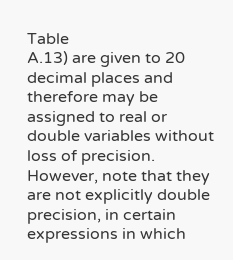Table
A.13) are given to 20 decimal places and therefore may be assigned to real or double variables without loss of precision. However, note that they are not explicitly double precision, in certain expressions in which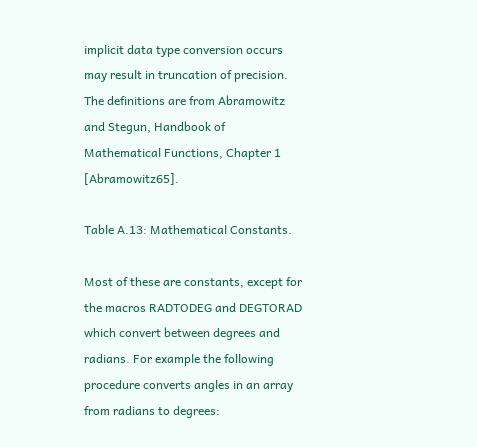implicit data type conversion occurs may result in truncation of precision. The definitions are from Abramowitz and Stegun, Handbook of Mathematical Functions, Chapter 1 [Abramowitz65].

Table A.13: Mathematical Constants.

Most of these are constants, except for the macros RADTODEG and DEGTORAD which convert between degrees and radians. For example the following procedure converts angles in an array from radians to degrees: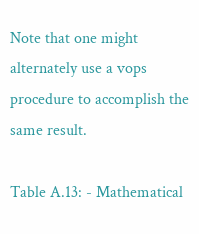Note that one might alternately use a vops procedure to accomplish the same result.

Table A.13: - Mathematical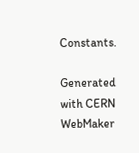Constants.

Generated with CERN WebMaker